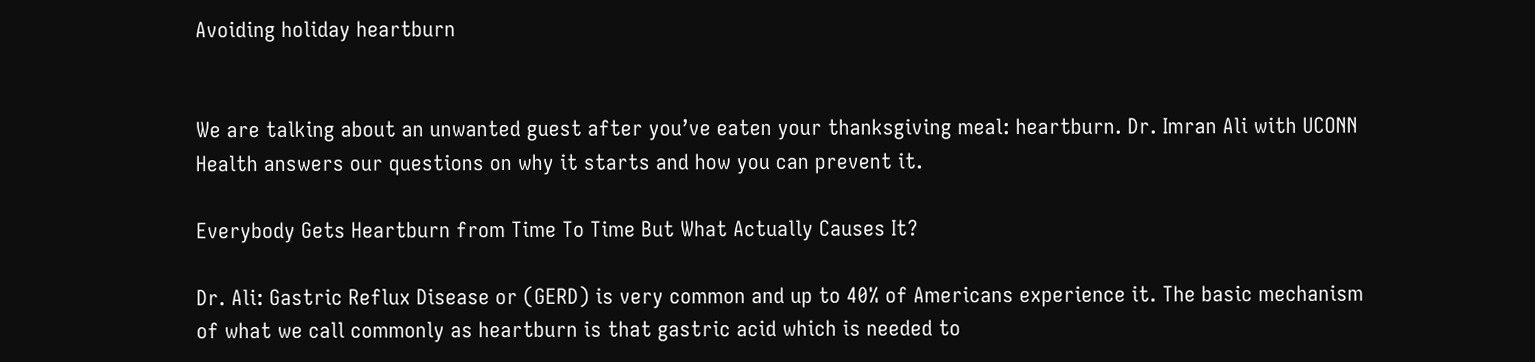Avoiding holiday heartburn


We are talking about an unwanted guest after you’ve eaten your thanksgiving meal: heartburn. Dr. Imran Ali with UCONN Health answers our questions on why it starts and how you can prevent it.

Everybody Gets Heartburn from Time To Time But What Actually Causes It?

Dr. Ali: Gastric Reflux Disease or (GERD) is very common and up to 40% of Americans experience it. The basic mechanism of what we call commonly as heartburn is that gastric acid which is needed to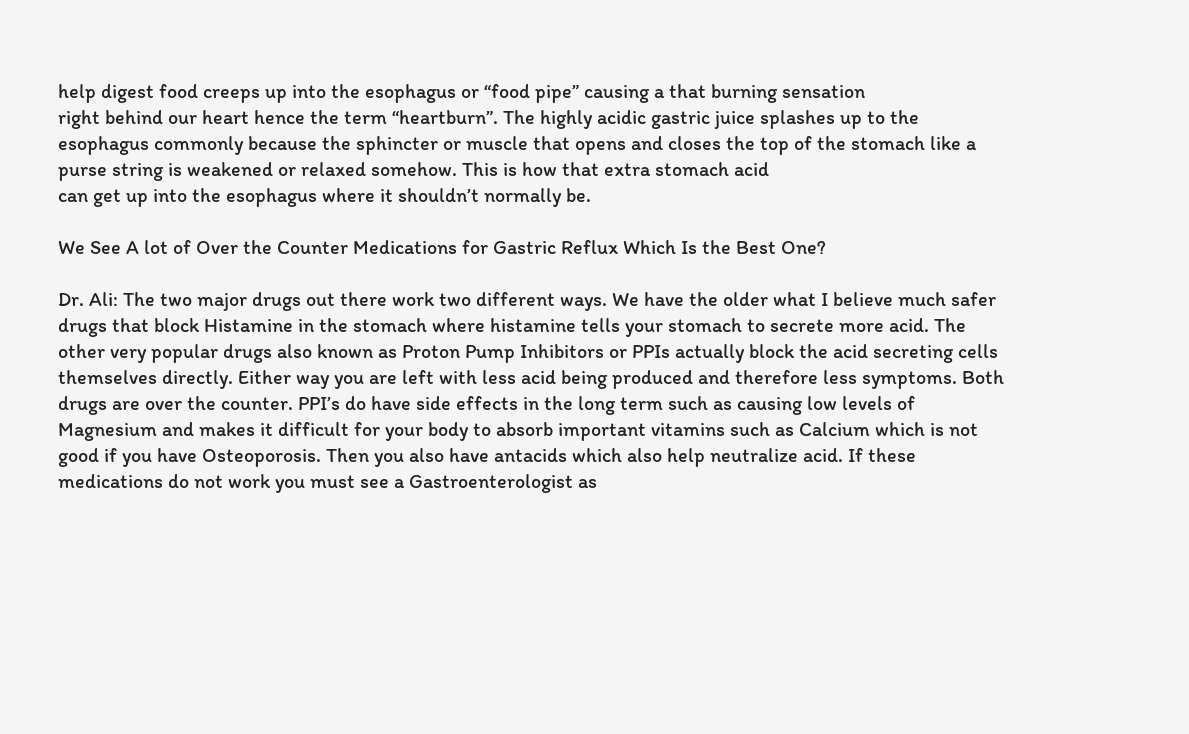help digest food creeps up into the esophagus or “food pipe” causing a that burning sensation
right behind our heart hence the term “heartburn”. The highly acidic gastric juice splashes up to the esophagus commonly because the sphincter or muscle that opens and closes the top of the stomach like a purse string is weakened or relaxed somehow. This is how that extra stomach acid
can get up into the esophagus where it shouldn’t normally be.

We See A lot of Over the Counter Medications for Gastric Reflux Which Is the Best One?

Dr. Ali: The two major drugs out there work two different ways. We have the older what I believe much safer drugs that block Histamine in the stomach where histamine tells your stomach to secrete more acid. The other very popular drugs also known as Proton Pump Inhibitors or PPIs actually block the acid secreting cells themselves directly. Either way you are left with less acid being produced and therefore less symptoms. Both drugs are over the counter. PPI’s do have side effects in the long term such as causing low levels of Magnesium and makes it difficult for your body to absorb important vitamins such as Calcium which is not good if you have Osteoporosis. Then you also have antacids which also help neutralize acid. If these medications do not work you must see a Gastroenterologist as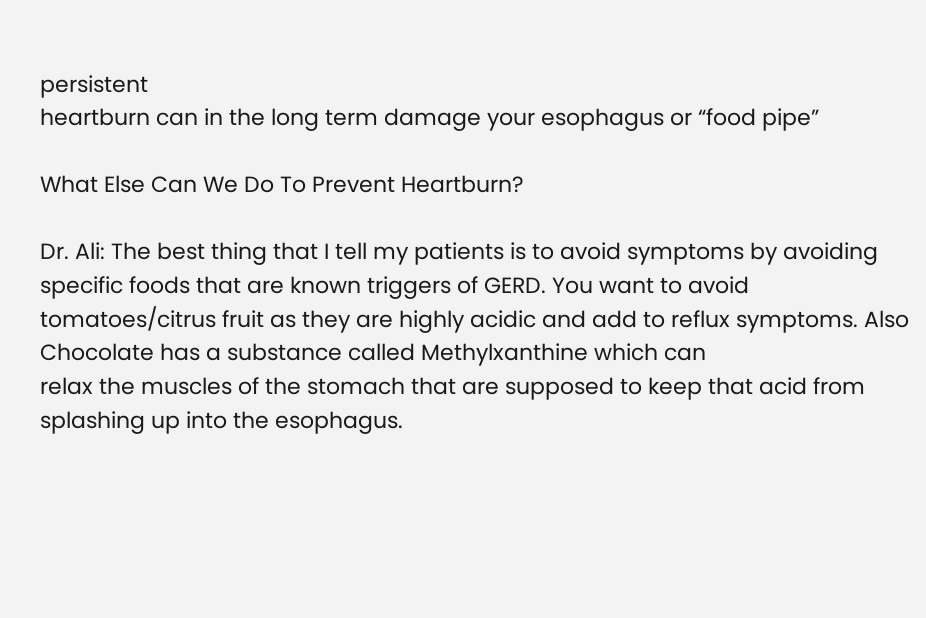persistent
heartburn can in the long term damage your esophagus or “food pipe”

What Else Can We Do To Prevent Heartburn?

Dr. Ali: The best thing that I tell my patients is to avoid symptoms by avoiding specific foods that are known triggers of GERD. You want to avoid tomatoes/citrus fruit as they are highly acidic and add to reflux symptoms. Also Chocolate has a substance called Methylxanthine which can
relax the muscles of the stomach that are supposed to keep that acid from splashing up into the esophagus.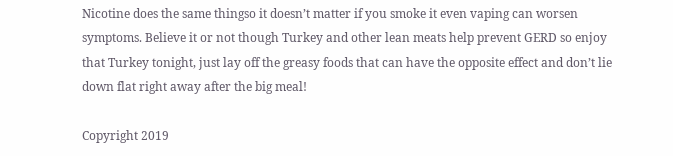Nicotine does the same thingso it doesn’t matter if you smoke it even vaping can worsen symptoms. Believe it or not though Turkey and other lean meats help prevent GERD so enjoy that Turkey tonight, just lay off the greasy foods that can have the opposite effect and don’t lie down flat right away after the big meal!

Copyright 2019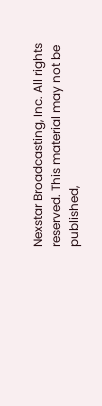Nexstar Broadcasting, Inc. All rights reserved. This material may not be published,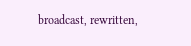broadcast, rewritten,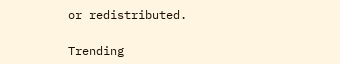or redistributed.

Trending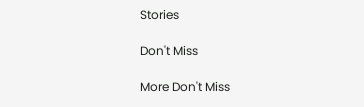Stories

Don't Miss

More Don't Miss